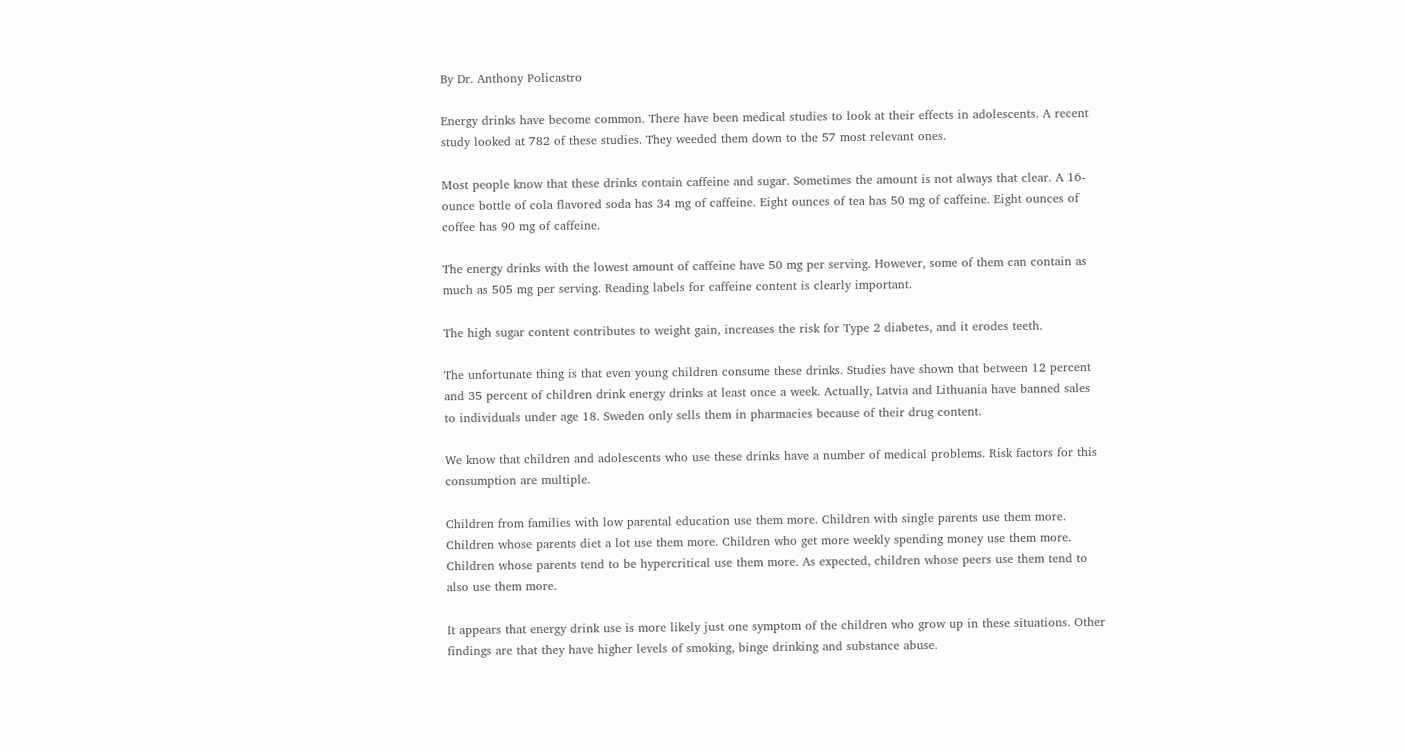By Dr. Anthony Policastro

Energy drinks have become common. There have been medical studies to look at their effects in adolescents. A recent study looked at 782 of these studies. They weeded them down to the 57 most relevant ones.

Most people know that these drinks contain caffeine and sugar. Sometimes the amount is not always that clear. A 16-ounce bottle of cola flavored soda has 34 mg of caffeine. Eight ounces of tea has 50 mg of caffeine. Eight ounces of coffee has 90 mg of caffeine.

The energy drinks with the lowest amount of caffeine have 50 mg per serving. However, some of them can contain as much as 505 mg per serving. Reading labels for caffeine content is clearly important.

The high sugar content contributes to weight gain, increases the risk for Type 2 diabetes, and it erodes teeth.

The unfortunate thing is that even young children consume these drinks. Studies have shown that between 12 percent and 35 percent of children drink energy drinks at least once a week. Actually, Latvia and Lithuania have banned sales to individuals under age 18. Sweden only sells them in pharmacies because of their drug content.

We know that children and adolescents who use these drinks have a number of medical problems. Risk factors for this consumption are multiple.

Children from families with low parental education use them more. Children with single parents use them more. Children whose parents diet a lot use them more. Children who get more weekly spending money use them more. Children whose parents tend to be hypercritical use them more. As expected, children whose peers use them tend to also use them more.

It appears that energy drink use is more likely just one symptom of the children who grow up in these situations. Other findings are that they have higher levels of smoking, binge drinking and substance abuse.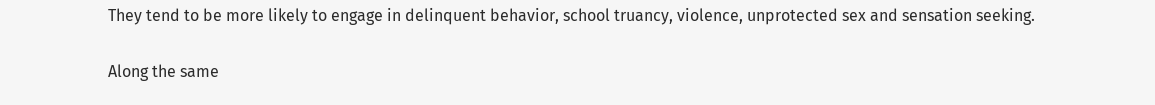They tend to be more likely to engage in delinquent behavior, school truancy, violence, unprotected sex and sensation seeking.

Along the same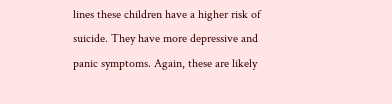lines these children have a higher risk of suicide. They have more depressive and panic symptoms. Again, these are likely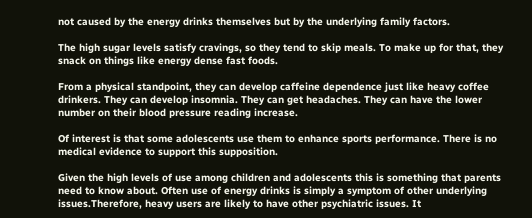not caused by the energy drinks themselves but by the underlying family factors.

The high sugar levels satisfy cravings, so they tend to skip meals. To make up for that, they snack on things like energy dense fast foods.

From a physical standpoint, they can develop caffeine dependence just like heavy coffee drinkers. They can develop insomnia. They can get headaches. They can have the lower number on their blood pressure reading increase.

Of interest is that some adolescents use them to enhance sports performance. There is no medical evidence to support this supposition.

Given the high levels of use among children and adolescents this is something that parents need to know about. Often use of energy drinks is simply a symptom of other underlying issues.Therefore, heavy users are likely to have other psychiatric issues. It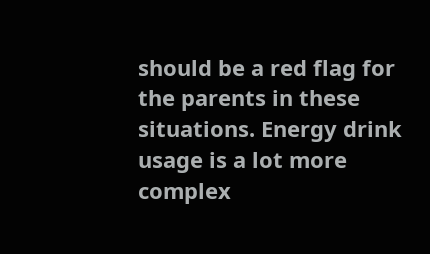should be a red flag for the parents in these situations. Energy drink usage is a lot more complex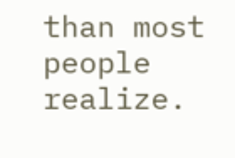than most people realize.